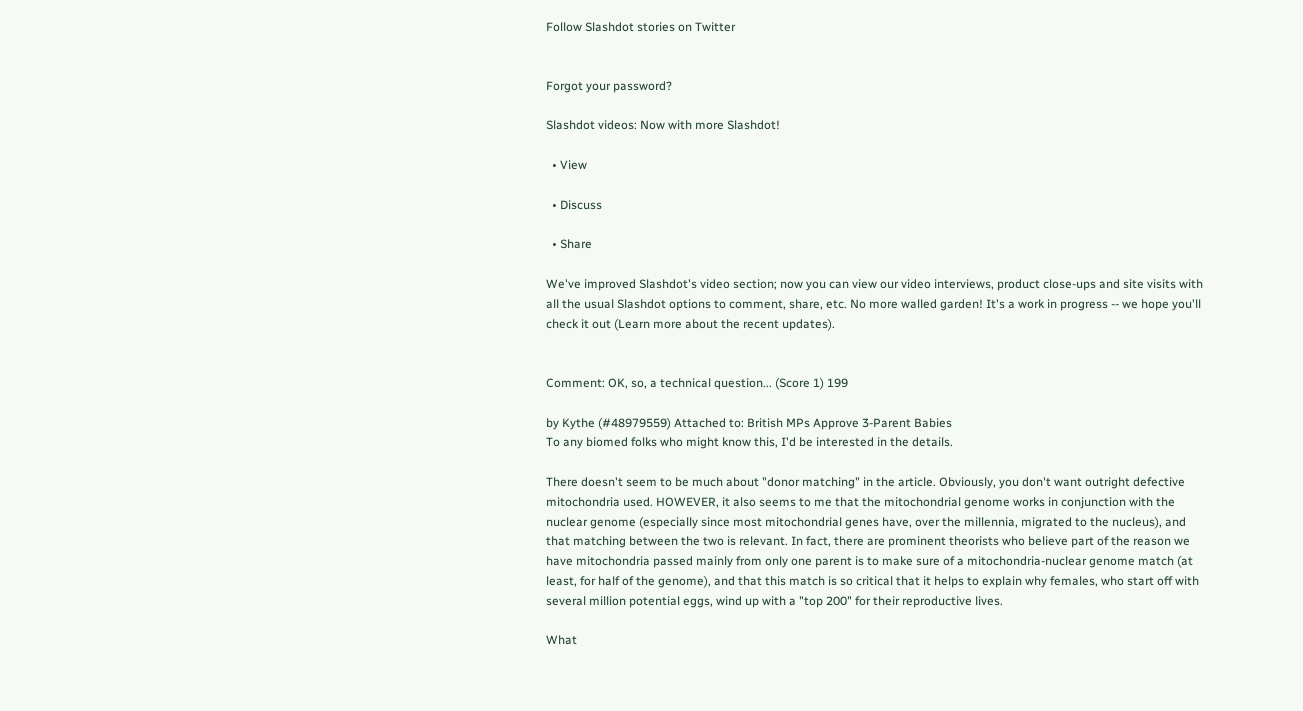Follow Slashdot stories on Twitter


Forgot your password?

Slashdot videos: Now with more Slashdot!

  • View

  • Discuss

  • Share

We've improved Slashdot's video section; now you can view our video interviews, product close-ups and site visits with all the usual Slashdot options to comment, share, etc. No more walled garden! It's a work in progress -- we hope you'll check it out (Learn more about the recent updates).


Comment: OK, so, a technical question... (Score 1) 199

by Kythe (#48979559) Attached to: British MPs Approve 3-Parent Babies
To any biomed folks who might know this, I'd be interested in the details.

There doesn't seem to be much about "donor matching" in the article. Obviously, you don't want outright defective mitochondria used. HOWEVER, it also seems to me that the mitochondrial genome works in conjunction with the nuclear genome (especially since most mitochondrial genes have, over the millennia, migrated to the nucleus), and that matching between the two is relevant. In fact, there are prominent theorists who believe part of the reason we have mitochondria passed mainly from only one parent is to make sure of a mitochondria-nuclear genome match (at least, for half of the genome), and that this match is so critical that it helps to explain why females, who start off with several million potential eggs, wind up with a "top 200" for their reproductive lives.

What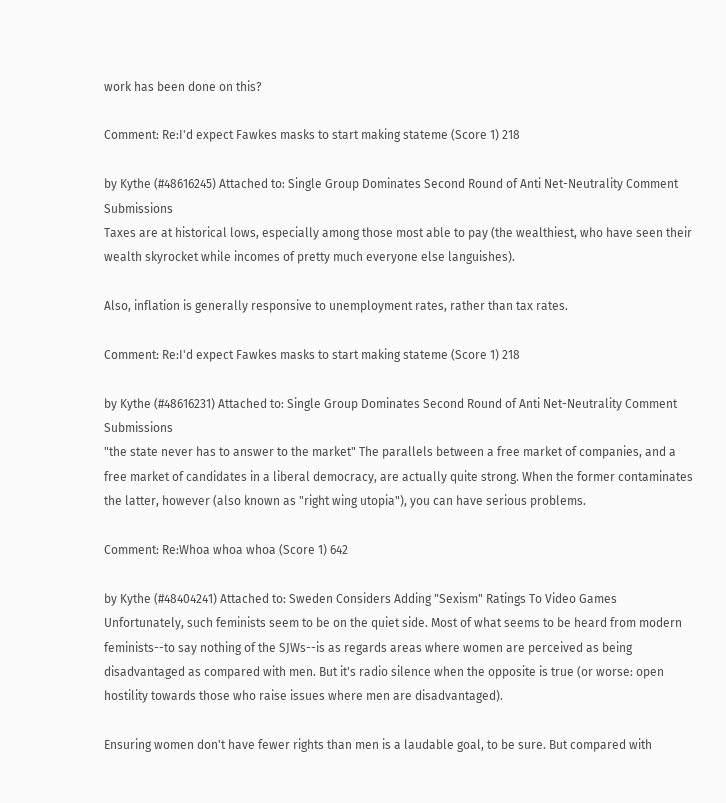work has been done on this?

Comment: Re:I'd expect Fawkes masks to start making stateme (Score 1) 218

by Kythe (#48616245) Attached to: Single Group Dominates Second Round of Anti Net-Neutrality Comment Submissions
Taxes are at historical lows, especially among those most able to pay (the wealthiest, who have seen their wealth skyrocket while incomes of pretty much everyone else languishes).

Also, inflation is generally responsive to unemployment rates, rather than tax rates.

Comment: Re:I'd expect Fawkes masks to start making stateme (Score 1) 218

by Kythe (#48616231) Attached to: Single Group Dominates Second Round of Anti Net-Neutrality Comment Submissions
"the state never has to answer to the market" The parallels between a free market of companies, and a free market of candidates in a liberal democracy, are actually quite strong. When the former contaminates the latter, however (also known as "right wing utopia"), you can have serious problems.

Comment: Re:Whoa whoa whoa (Score 1) 642

by Kythe (#48404241) Attached to: Sweden Considers Adding "Sexism" Ratings To Video Games
Unfortunately, such feminists seem to be on the quiet side. Most of what seems to be heard from modern feminists--to say nothing of the SJWs--is as regards areas where women are perceived as being disadvantaged as compared with men. But it's radio silence when the opposite is true (or worse: open hostility towards those who raise issues where men are disadvantaged).

Ensuring women don't have fewer rights than men is a laudable goal, to be sure. But compared with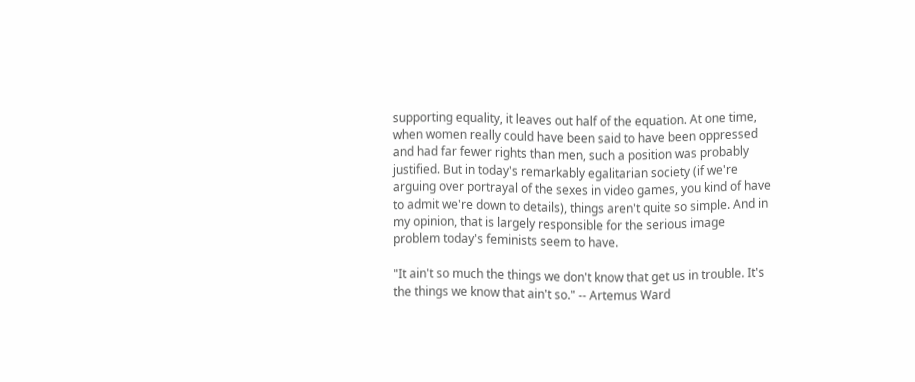supporting equality, it leaves out half of the equation. At one time, when women really could have been said to have been oppressed and had far fewer rights than men, such a position was probably justified. But in today's remarkably egalitarian society (if we're arguing over portrayal of the sexes in video games, you kind of have to admit we're down to details), things aren't quite so simple. And in my opinion, that is largely responsible for the serious image problem today's feminists seem to have.

"It ain't so much the things we don't know that get us in trouble. It's the things we know that ain't so." -- Artemus Ward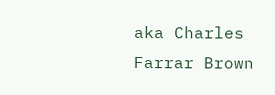aka Charles Farrar Brown